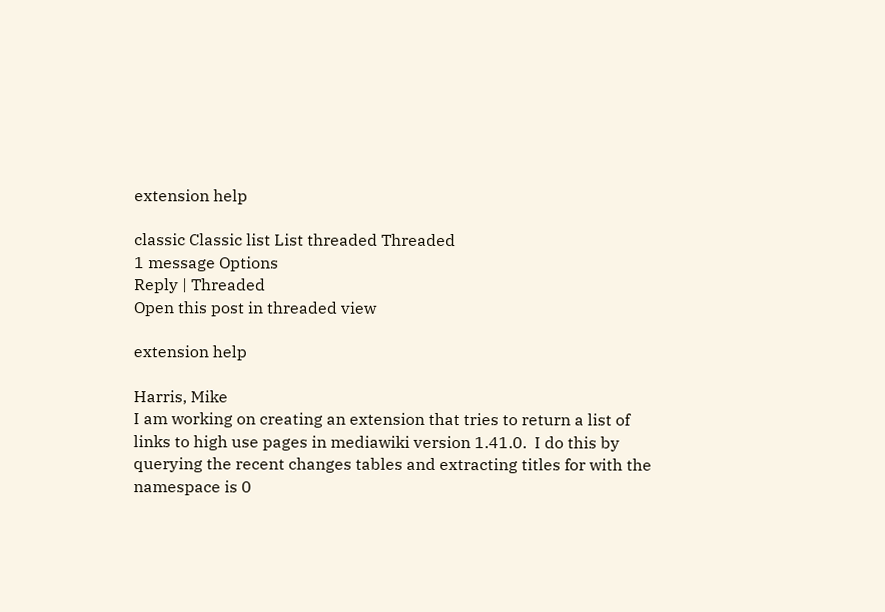extension help

classic Classic list List threaded Threaded
1 message Options
Reply | Threaded
Open this post in threaded view

extension help

Harris, Mike
I am working on creating an extension that tries to return a list of
links to high use pages in mediawiki version 1.41.0.  I do this by
querying the recent changes tables and extracting titles for with the
namespace is 0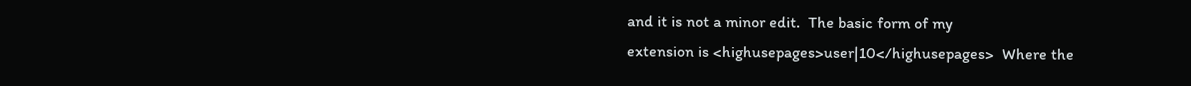and it is not a minor edit.  The basic form of my
extension is <highusepages>user|10</highusepages>  Where the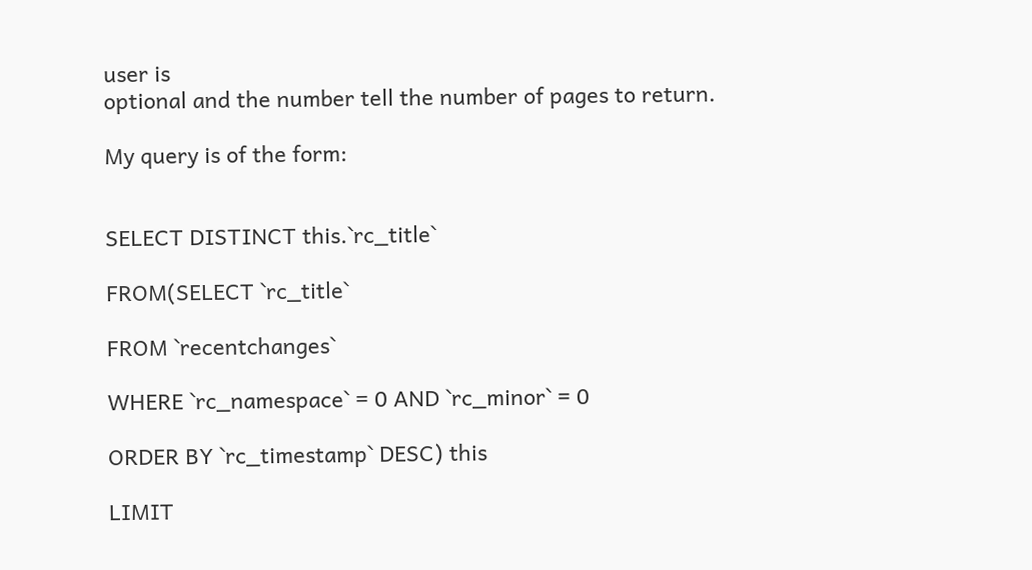user is
optional and the number tell the number of pages to return.

My query is of the form:


SELECT DISTINCT this.`rc_title`

FROM(SELECT `rc_title`

FROM `recentchanges`

WHERE `rc_namespace` = 0 AND `rc_minor` = 0

ORDER BY `rc_timestamp` DESC) this

LIMIT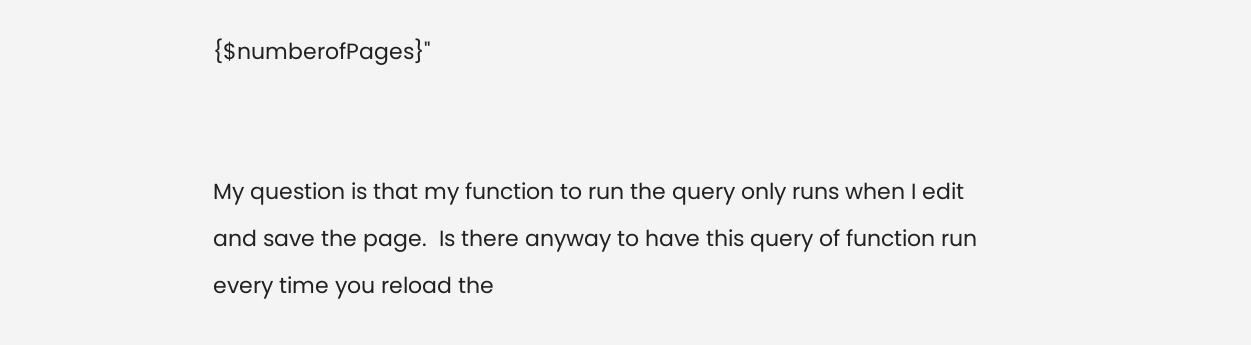{$numberofPages}"


My question is that my function to run the query only runs when I edit
and save the page.  Is there anyway to have this query of function run
every time you reload the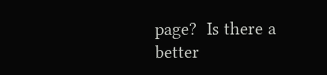page?  Is there a better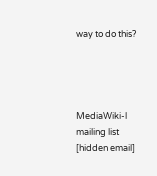way to do this?




MediaWiki-l mailing list
[hidden email]